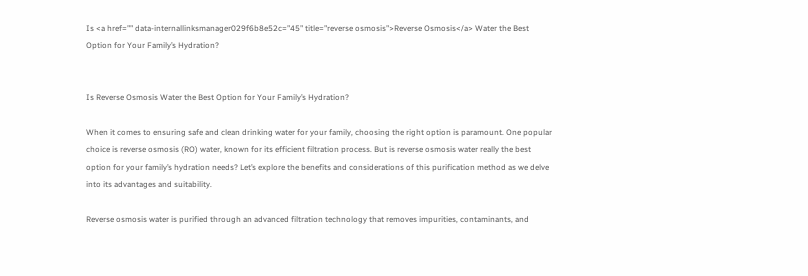Is <a href="" data-internallinksmanager029f6b8e52c="45" title="reverse osmosis">Reverse Osmosis</a> Water the Best Option for Your Family’s Hydration?


Is Reverse Osmosis Water the Best Option for Your Family’s Hydration?

When it comes to ensuring safe and clean drinking water for your family, choosing the right option is paramount. One popular choice is reverse osmosis (RO) water, known for its efficient filtration process. But is reverse osmosis water really the best option for your family’s hydration needs? Let’s explore the benefits and considerations of this purification method as we delve into its advantages and suitability.

Reverse osmosis water is purified through an advanced filtration technology that removes impurities, contaminants, and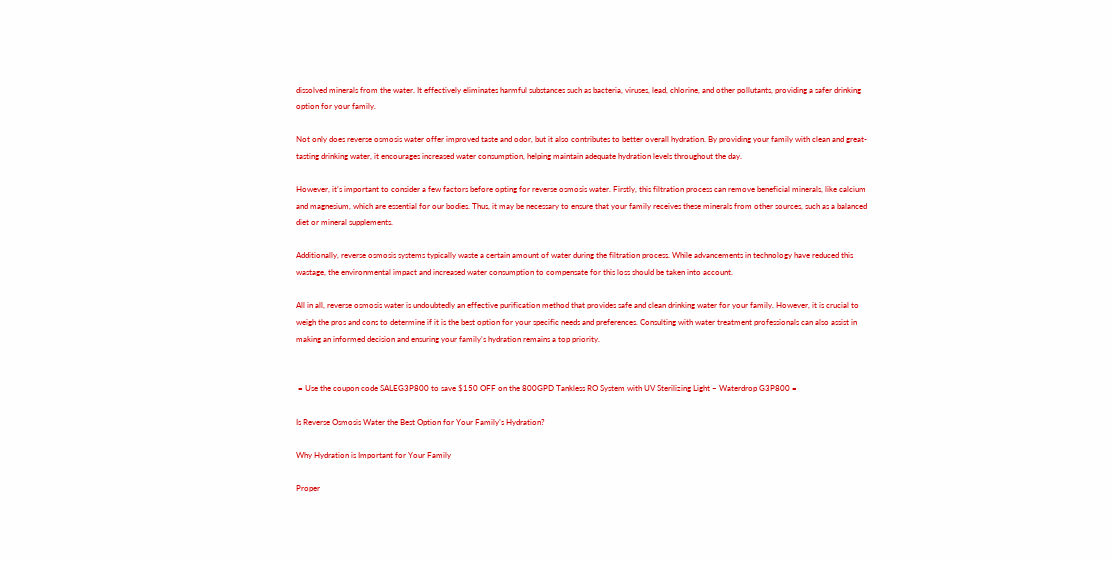dissolved minerals from the water. It effectively eliminates harmful substances such as bacteria, viruses, lead, chlorine, and other pollutants, providing a safer drinking option for your family.

Not only does reverse osmosis water offer improved taste and odor, but it also contributes to better overall hydration. By providing your family with clean and great-tasting drinking water, it encourages increased water consumption, helping maintain adequate hydration levels throughout the day.

However, it’s important to consider a few factors before opting for reverse osmosis water. Firstly, this filtration process can remove beneficial minerals, like calcium and magnesium, which are essential for our bodies. Thus, it may be necessary to ensure that your family receives these minerals from other sources, such as a balanced diet or mineral supplements.

Additionally, reverse osmosis systems typically waste a certain amount of water during the filtration process. While advancements in technology have reduced this wastage, the environmental impact and increased water consumption to compensate for this loss should be taken into account.

All in all, reverse osmosis water is undoubtedly an effective purification method that provides safe and clean drinking water for your family. However, it is crucial to weigh the pros and cons to determine if it is the best option for your specific needs and preferences. Consulting with water treatment professionals can also assist in making an informed decision and ensuring your family’s hydration remains a top priority.


 = Use the coupon code SALEG3P800 to save $150 OFF on the 800GPD Tankless RO System with UV Sterilizing Light – Waterdrop G3P800 =

Is Reverse Osmosis Water the Best Option for Your Family’s Hydration?

Why Hydration is Important for Your Family

Proper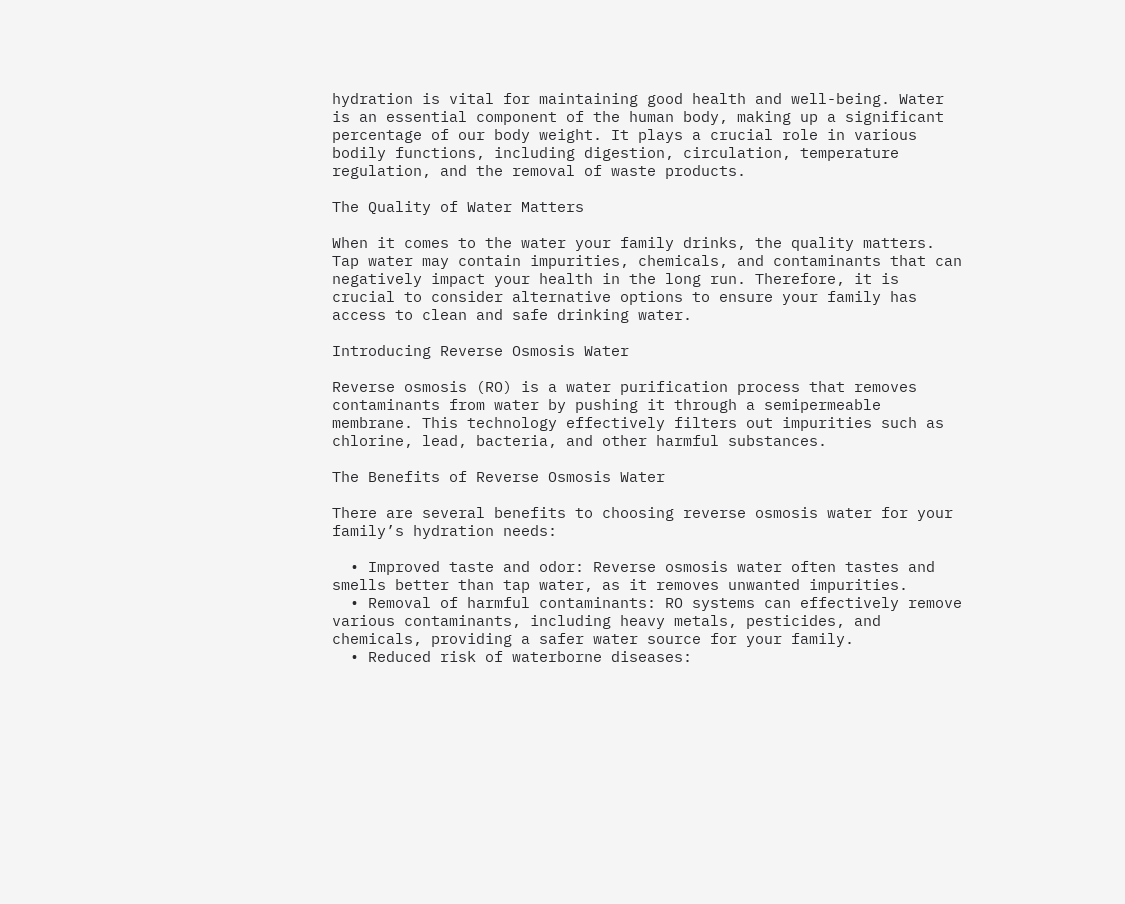hydration is vital for maintaining good health and well-being. Water is an essential component of the human body, making up a significant percentage of our body weight. It plays a crucial role in various bodily functions, including digestion, circulation, temperature regulation, and the removal of waste products.

The Quality of Water Matters

When it comes to the water your family drinks, the quality matters. Tap water may contain impurities, chemicals, and contaminants that can negatively impact your health in the long run. Therefore, it is crucial to consider alternative options to ensure your family has access to clean and safe drinking water.

Introducing Reverse Osmosis Water

Reverse osmosis (RO) is a water purification process that removes contaminants from water by pushing it through a semipermeable membrane. This technology effectively filters out impurities such as chlorine, lead, bacteria, and other harmful substances.

The Benefits of Reverse Osmosis Water

There are several benefits to choosing reverse osmosis water for your family’s hydration needs:

  • Improved taste and odor: Reverse osmosis water often tastes and smells better than tap water, as it removes unwanted impurities.
  • Removal of harmful contaminants: RO systems can effectively remove various contaminants, including heavy metals, pesticides, and chemicals, providing a safer water source for your family.
  • Reduced risk of waterborne diseases: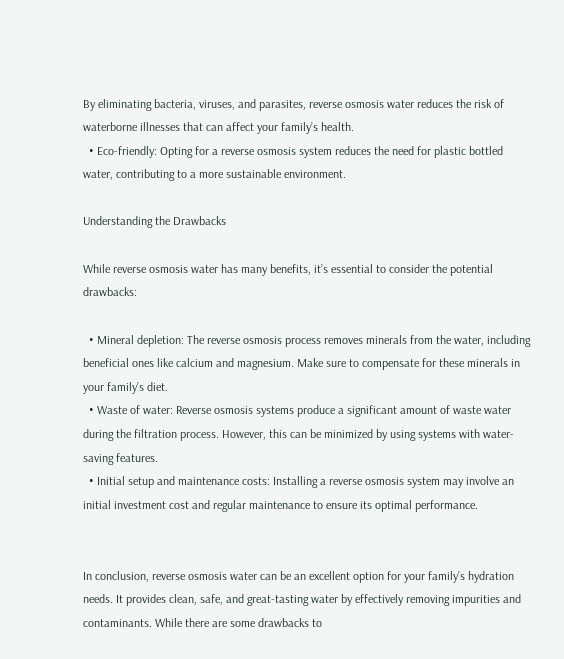By eliminating bacteria, viruses, and parasites, reverse osmosis water reduces the risk of waterborne illnesses that can affect your family’s health.
  • Eco-friendly: Opting for a reverse osmosis system reduces the need for plastic bottled water, contributing to a more sustainable environment.

Understanding the Drawbacks

While reverse osmosis water has many benefits, it’s essential to consider the potential drawbacks:

  • Mineral depletion: The reverse osmosis process removes minerals from the water, including beneficial ones like calcium and magnesium. Make sure to compensate for these minerals in your family’s diet.
  • Waste of water: Reverse osmosis systems produce a significant amount of waste water during the filtration process. However, this can be minimized by using systems with water-saving features.
  • Initial setup and maintenance costs: Installing a reverse osmosis system may involve an initial investment cost and regular maintenance to ensure its optimal performance.


In conclusion, reverse osmosis water can be an excellent option for your family’s hydration needs. It provides clean, safe, and great-tasting water by effectively removing impurities and contaminants. While there are some drawbacks to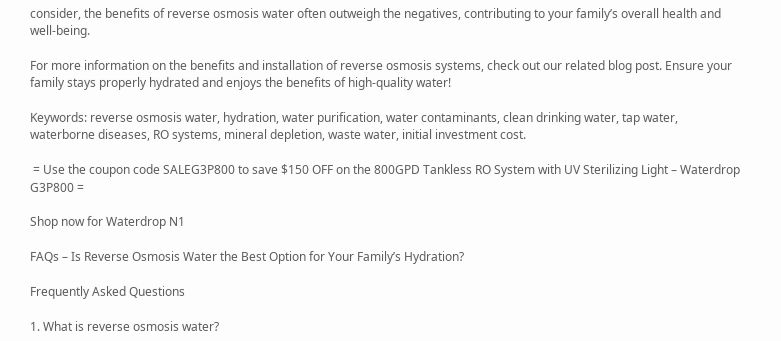consider, the benefits of reverse osmosis water often outweigh the negatives, contributing to your family’s overall health and well-being.

For more information on the benefits and installation of reverse osmosis systems, check out our related blog post. Ensure your family stays properly hydrated and enjoys the benefits of high-quality water!

Keywords: reverse osmosis water, hydration, water purification, water contaminants, clean drinking water, tap water, waterborne diseases, RO systems, mineral depletion, waste water, initial investment cost.

 = Use the coupon code SALEG3P800 to save $150 OFF on the 800GPD Tankless RO System with UV Sterilizing Light – Waterdrop G3P800 =

Shop now for Waterdrop N1

FAQs – Is Reverse Osmosis Water the Best Option for Your Family’s Hydration?

Frequently Asked Questions

1. What is reverse osmosis water?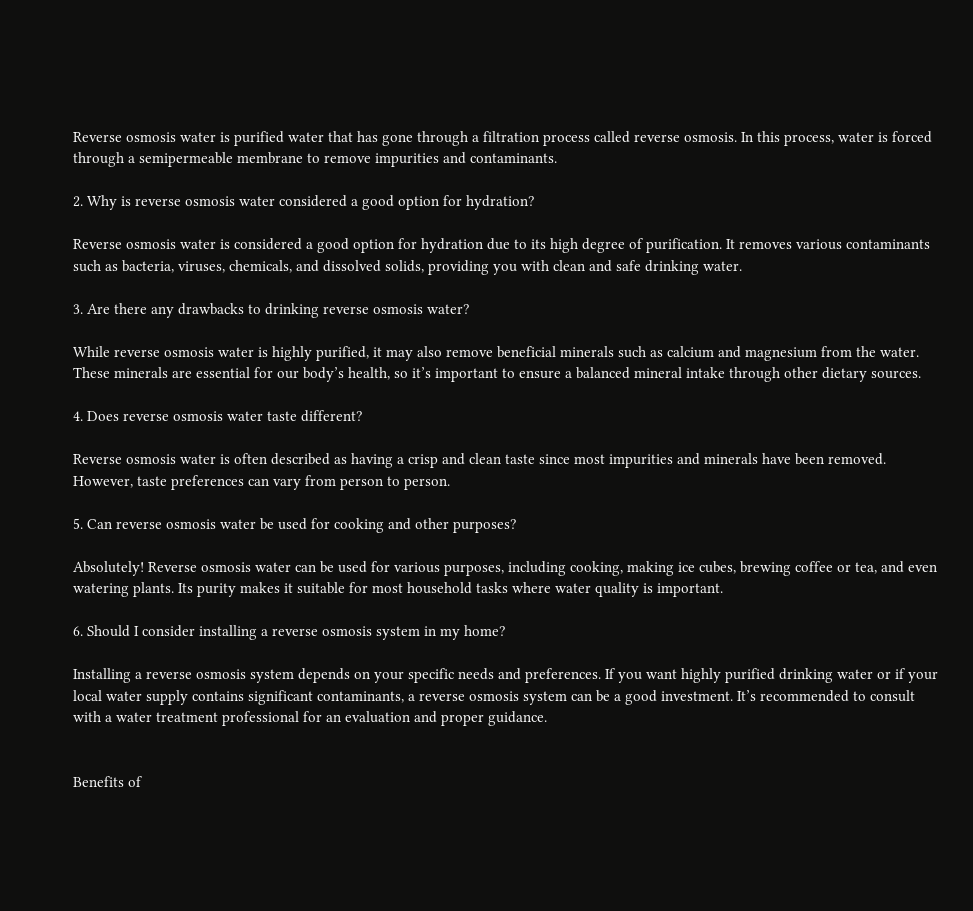Reverse osmosis water is purified water that has gone through a filtration process called reverse osmosis. In this process, water is forced through a semipermeable membrane to remove impurities and contaminants.

2. Why is reverse osmosis water considered a good option for hydration?

Reverse osmosis water is considered a good option for hydration due to its high degree of purification. It removes various contaminants such as bacteria, viruses, chemicals, and dissolved solids, providing you with clean and safe drinking water.

3. Are there any drawbacks to drinking reverse osmosis water?

While reverse osmosis water is highly purified, it may also remove beneficial minerals such as calcium and magnesium from the water. These minerals are essential for our body’s health, so it’s important to ensure a balanced mineral intake through other dietary sources.

4. Does reverse osmosis water taste different?

Reverse osmosis water is often described as having a crisp and clean taste since most impurities and minerals have been removed. However, taste preferences can vary from person to person.

5. Can reverse osmosis water be used for cooking and other purposes?

Absolutely! Reverse osmosis water can be used for various purposes, including cooking, making ice cubes, brewing coffee or tea, and even watering plants. Its purity makes it suitable for most household tasks where water quality is important.

6. Should I consider installing a reverse osmosis system in my home?

Installing a reverse osmosis system depends on your specific needs and preferences. If you want highly purified drinking water or if your local water supply contains significant contaminants, a reverse osmosis system can be a good investment. It’s recommended to consult with a water treatment professional for an evaluation and proper guidance.


Benefits of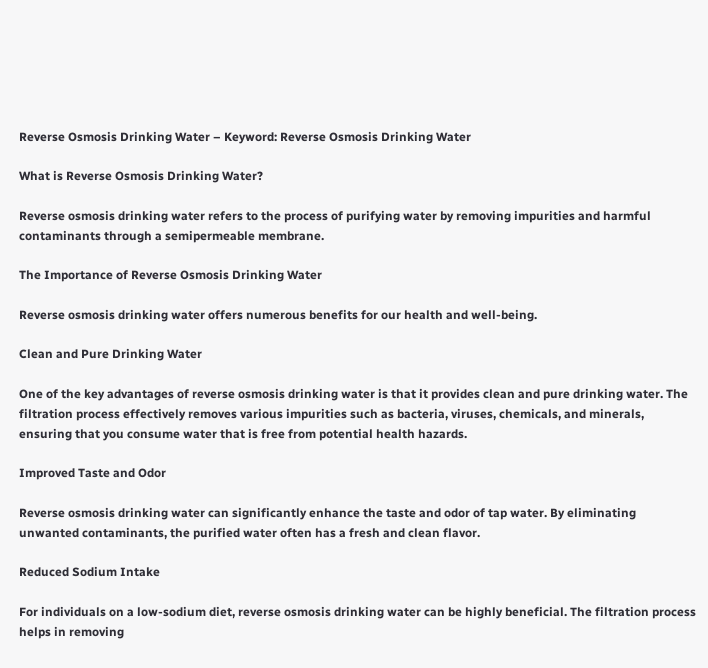Reverse Osmosis Drinking Water – Keyword: Reverse Osmosis Drinking Water

What is Reverse Osmosis Drinking Water?

Reverse osmosis drinking water refers to the process of purifying water by removing impurities and harmful contaminants through a semipermeable membrane.

The Importance of Reverse Osmosis Drinking Water

Reverse osmosis drinking water offers numerous benefits for our health and well-being.

Clean and Pure Drinking Water

One of the key advantages of reverse osmosis drinking water is that it provides clean and pure drinking water. The filtration process effectively removes various impurities such as bacteria, viruses, chemicals, and minerals, ensuring that you consume water that is free from potential health hazards.

Improved Taste and Odor

Reverse osmosis drinking water can significantly enhance the taste and odor of tap water. By eliminating unwanted contaminants, the purified water often has a fresh and clean flavor.

Reduced Sodium Intake

For individuals on a low-sodium diet, reverse osmosis drinking water can be highly beneficial. The filtration process helps in removing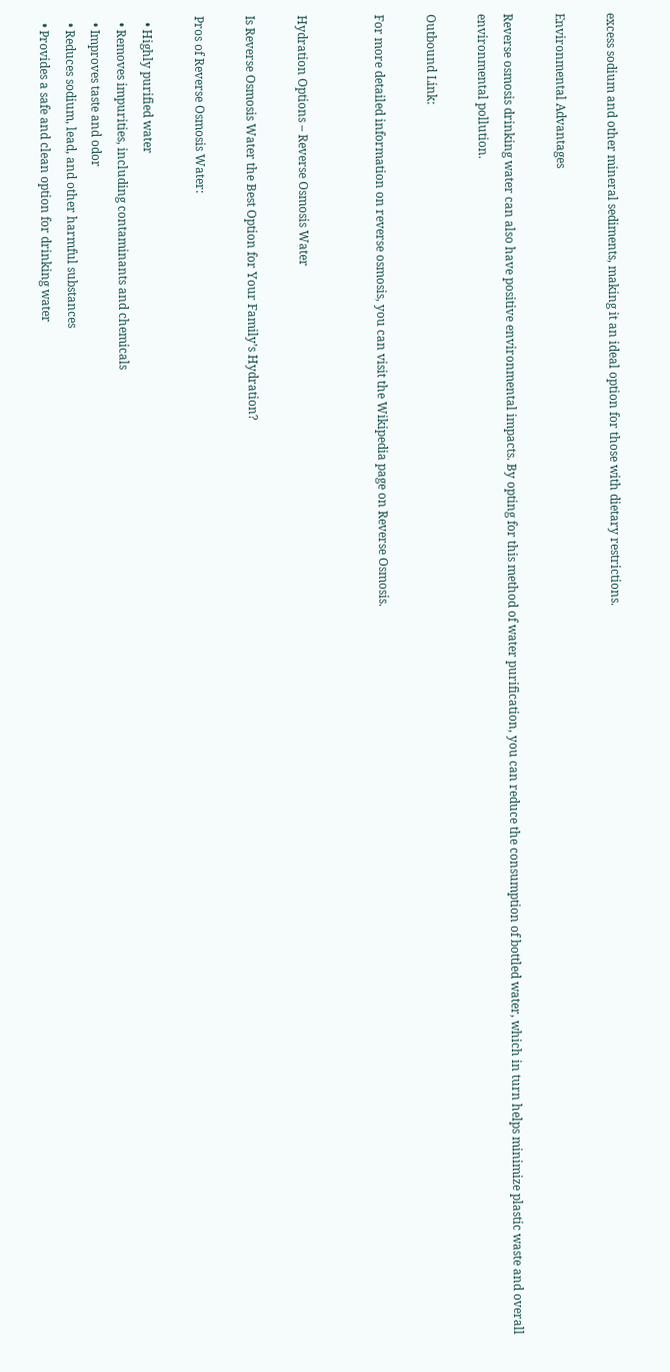excess sodium and other mineral sediments, making it an ideal option for those with dietary restrictions.

Environmental Advantages

Reverse osmosis drinking water can also have positive environmental impacts. By opting for this method of water purification, you can reduce the consumption of bottled water, which in turn helps minimize plastic waste and overall environmental pollution.

Outbound Link:

For more detailed information on reverse osmosis, you can visit the Wikipedia page on Reverse Osmosis.


Hydration Options – Reverse Osmosis Water

Is Reverse Osmosis Water the Best Option for Your Family’s Hydration?

Pros of Reverse Osmosis Water:

  • Highly purified water
  • Removes impurities, including contaminants and chemicals
  • Improves taste and odor
  • Reduces sodium, lead, and other harmful substances
  • Provides a safe and clean option for drinking water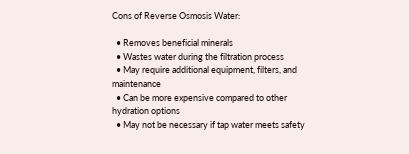Cons of Reverse Osmosis Water:

  • Removes beneficial minerals
  • Wastes water during the filtration process
  • May require additional equipment, filters, and maintenance
  • Can be more expensive compared to other hydration options
  • May not be necessary if tap water meets safety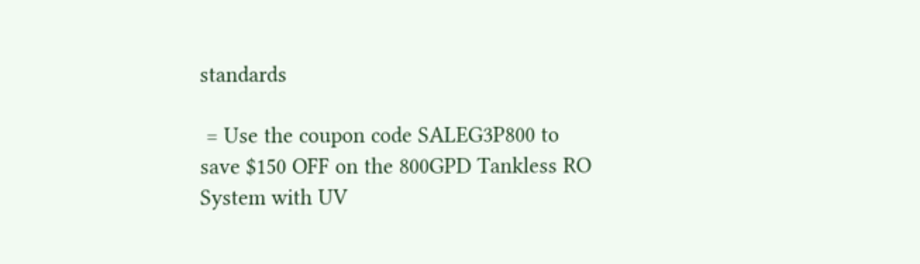standards

 = Use the coupon code SALEG3P800 to save $150 OFF on the 800GPD Tankless RO System with UV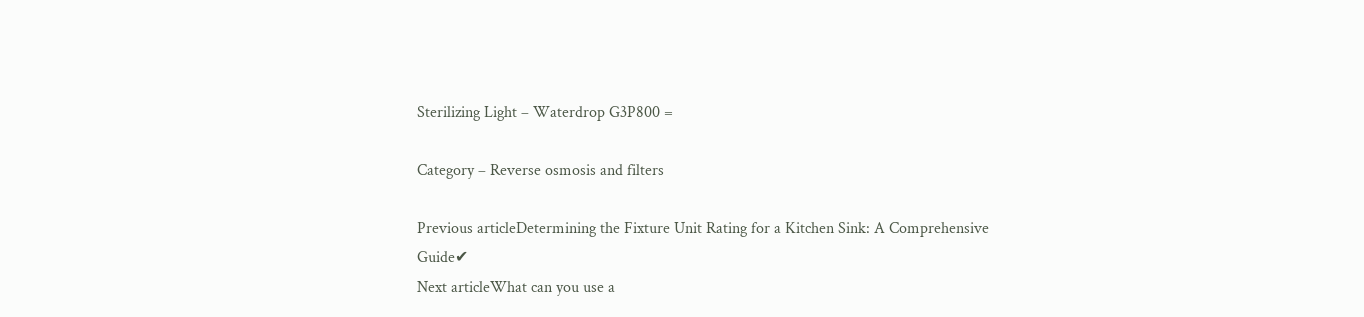Sterilizing Light – Waterdrop G3P800 =

Category – Reverse osmosis and filters

Previous articleDetermining the Fixture Unit Rating for a Kitchen Sink: A Comprehensive Guide✔
Next articleWhat can you use a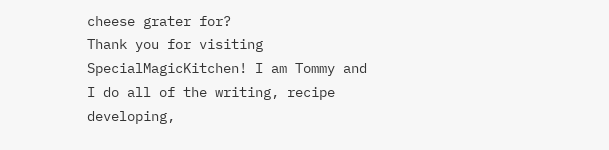cheese grater for?
Thank you for visiting SpecialMagicKitchen! I am Tommy and I do all of the writing, recipe developing,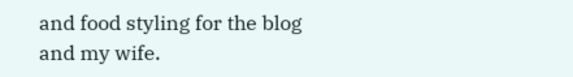and food styling for the blog and my wife.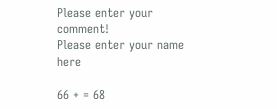Please enter your comment!
Please enter your name here

66 + = 68